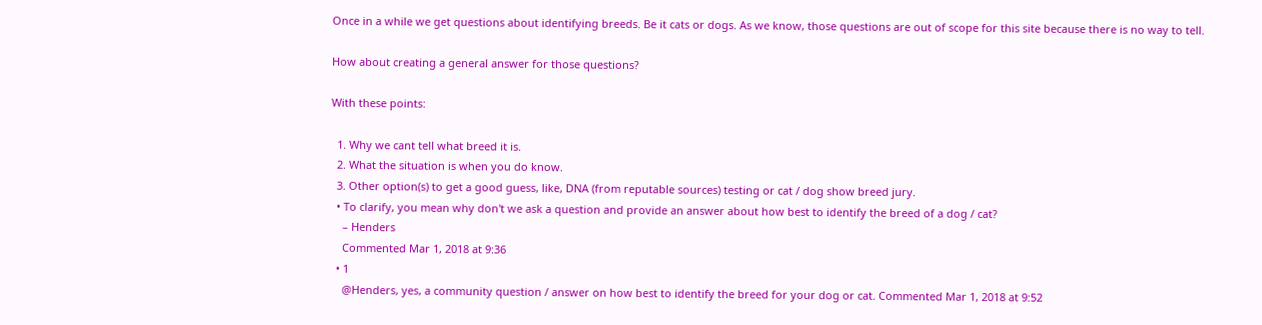Once in a while we get questions about identifying breeds. Be it cats or dogs. As we know, those questions are out of scope for this site because there is no way to tell.

How about creating a general answer for those questions?

With these points:

  1. Why we cant tell what breed it is.
  2. What the situation is when you do know.
  3. Other option(s) to get a good guess, like, DNA (from reputable sources) testing or cat / dog show breed jury.
  • To clarify, you mean why don't we ask a question and provide an answer about how best to identify the breed of a dog / cat?
    – Henders
    Commented Mar 1, 2018 at 9:36
  • 1
    @Henders, yes, a community question / answer on how best to identify the breed for your dog or cat. Commented Mar 1, 2018 at 9:52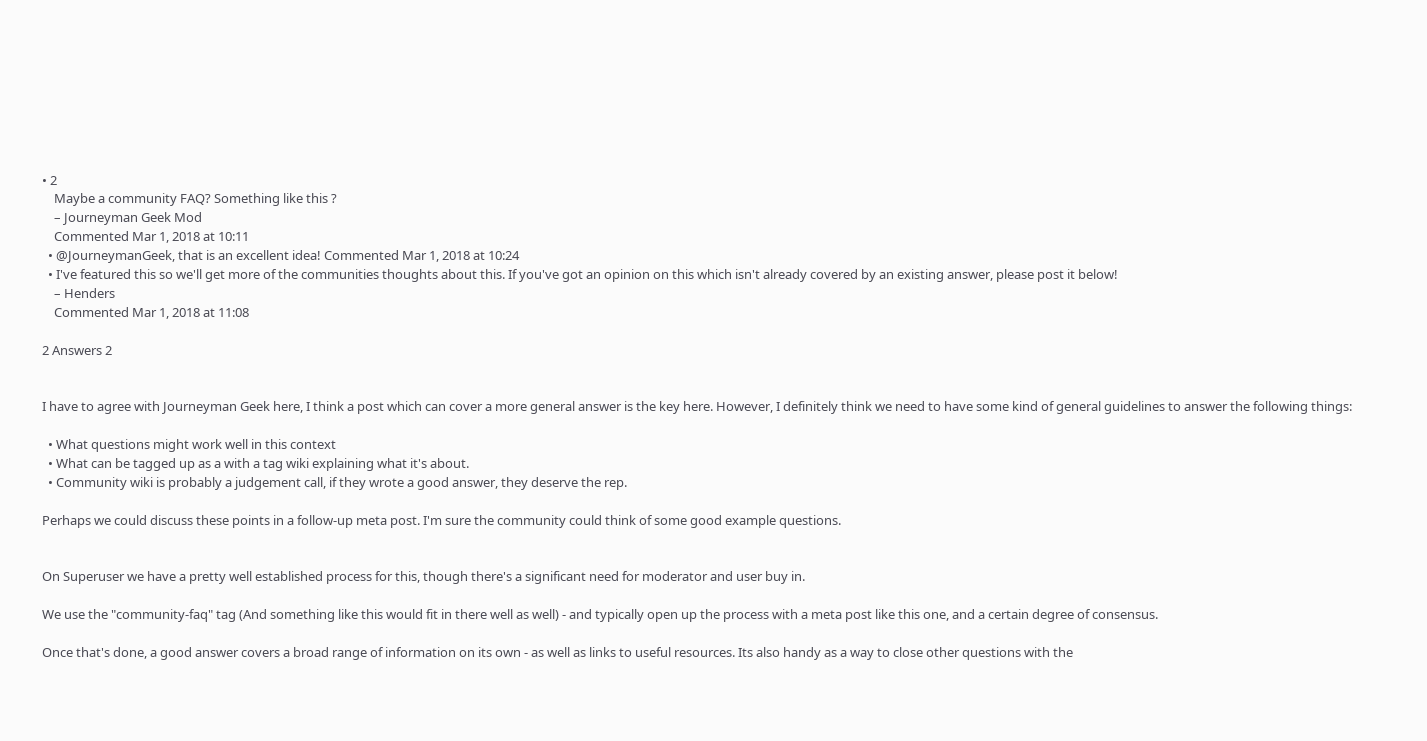• 2
    Maybe a community FAQ? Something like this ?
    – Journeyman Geek Mod
    Commented Mar 1, 2018 at 10:11
  • @JourneymanGeek, that is an excellent idea! Commented Mar 1, 2018 at 10:24
  • I've featured this so we'll get more of the communities thoughts about this. If you've got an opinion on this which isn't already covered by an existing answer, please post it below!
    – Henders
    Commented Mar 1, 2018 at 11:08

2 Answers 2


I have to agree with Journeyman Geek here, I think a post which can cover a more general answer is the key here. However, I definitely think we need to have some kind of general guidelines to answer the following things:

  • What questions might work well in this context
  • What can be tagged up as a with a tag wiki explaining what it's about.
  • Community wiki is probably a judgement call, if they wrote a good answer, they deserve the rep.

Perhaps we could discuss these points in a follow-up meta post. I'm sure the community could think of some good example questions.


On Superuser we have a pretty well established process for this, though there's a significant need for moderator and user buy in.

We use the "community-faq" tag (And something like this would fit in there well as well) - and typically open up the process with a meta post like this one, and a certain degree of consensus.

Once that's done, a good answer covers a broad range of information on its own - as well as links to useful resources. Its also handy as a way to close other questions with the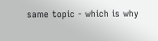same topic - which is why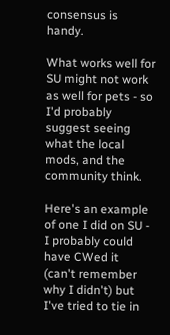consensus is handy.

What works well for SU might not work as well for pets - so I'd probably suggest seeing what the local mods, and the community think.

Here's an example of one I did on SU - I probably could have CWed it (can't remember why I didn't) but I've tried to tie in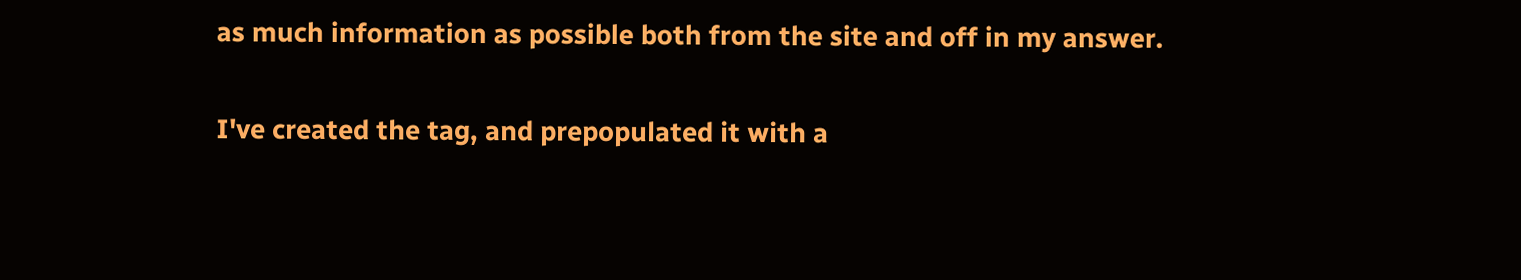as much information as possible both from the site and off in my answer.

I've created the tag, and prepopulated it with a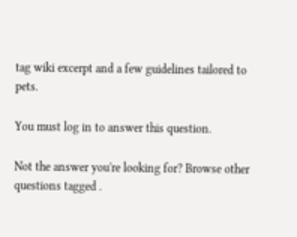tag wiki excerpt and a few guidelines tailored to pets.

You must log in to answer this question.

Not the answer you're looking for? Browse other questions tagged .